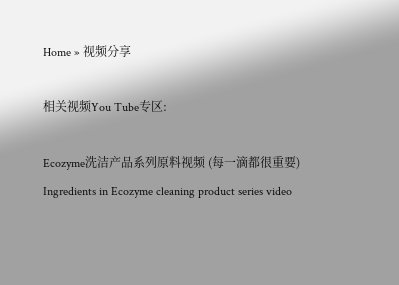Home » 视频分享

相关视频You Tube专区:

Ecozyme洗洁产品系列原料视频 (每一滴都很重要)
Ingredients in Ecozyme cleaning product series video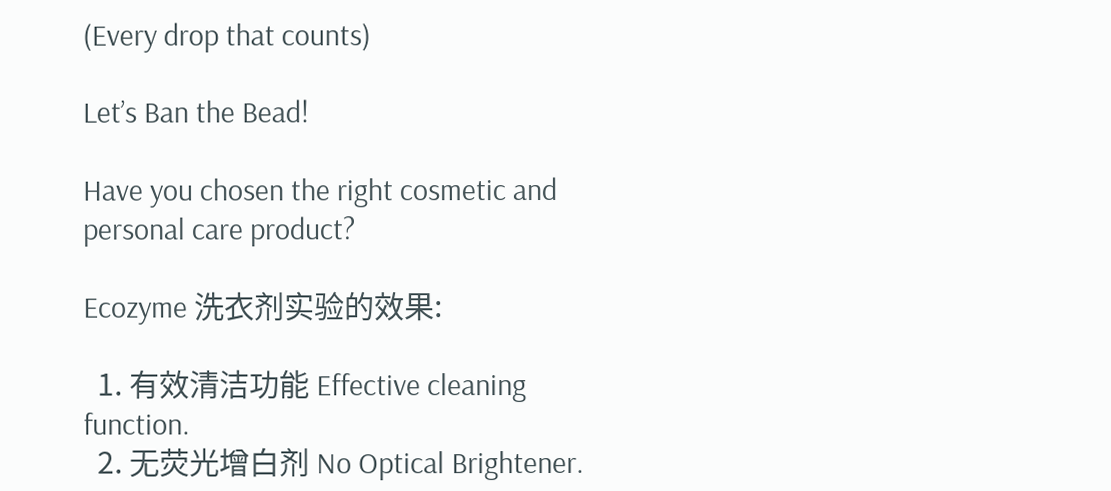(Every drop that counts)

Let’s Ban the Bead!

Have you chosen the right cosmetic and personal care product?

Ecozyme 洗衣剂实验的效果:

  1. 有效清洁功能 Effective cleaning function.
  2. 无荧光增白剂 No Optical Brightener.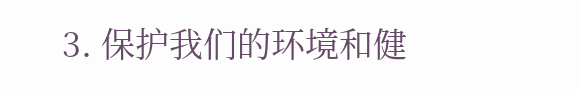3. 保护我们的环境和健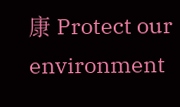康 Protect our environment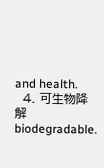and health.
  4. 可生物降解 biodegradable.